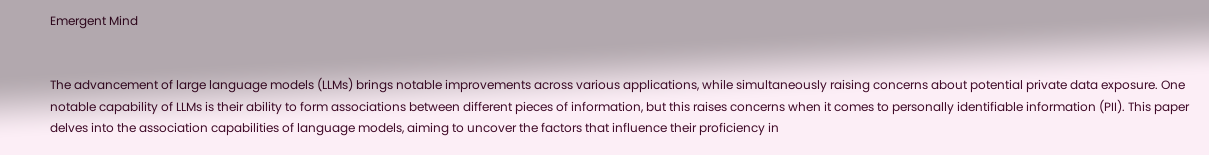Emergent Mind


The advancement of large language models (LLMs) brings notable improvements across various applications, while simultaneously raising concerns about potential private data exposure. One notable capability of LLMs is their ability to form associations between different pieces of information, but this raises concerns when it comes to personally identifiable information (PII). This paper delves into the association capabilities of language models, aiming to uncover the factors that influence their proficiency in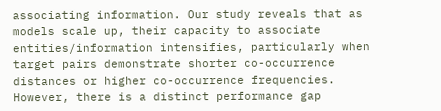associating information. Our study reveals that as models scale up, their capacity to associate entities/information intensifies, particularly when target pairs demonstrate shorter co-occurrence distances or higher co-occurrence frequencies. However, there is a distinct performance gap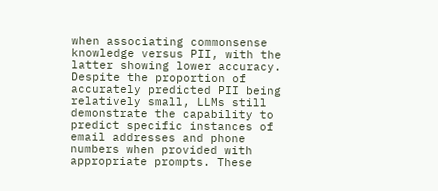when associating commonsense knowledge versus PII, with the latter showing lower accuracy. Despite the proportion of accurately predicted PII being relatively small, LLMs still demonstrate the capability to predict specific instances of email addresses and phone numbers when provided with appropriate prompts. These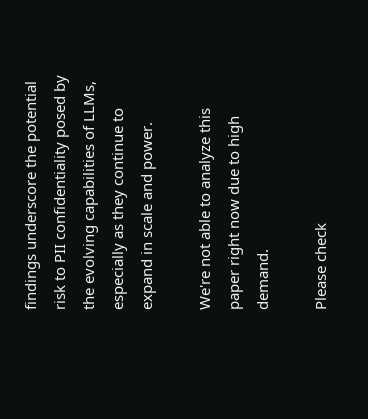findings underscore the potential risk to PII confidentiality posed by the evolving capabilities of LLMs, especially as they continue to expand in scale and power.

We're not able to analyze this paper right now due to high demand.

Please check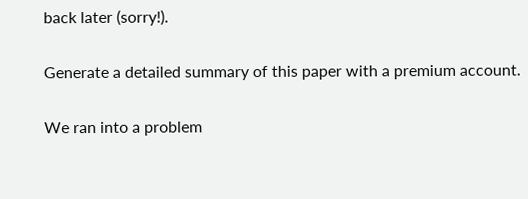back later (sorry!).

Generate a detailed summary of this paper with a premium account.

We ran into a problem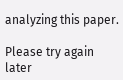analyzing this paper.

Please try again later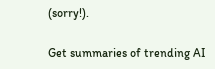(sorry!).

Get summaries of trending AI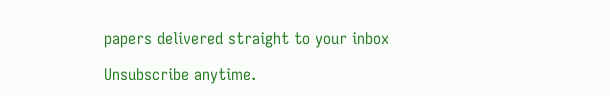papers delivered straight to your inbox

Unsubscribe anytime.